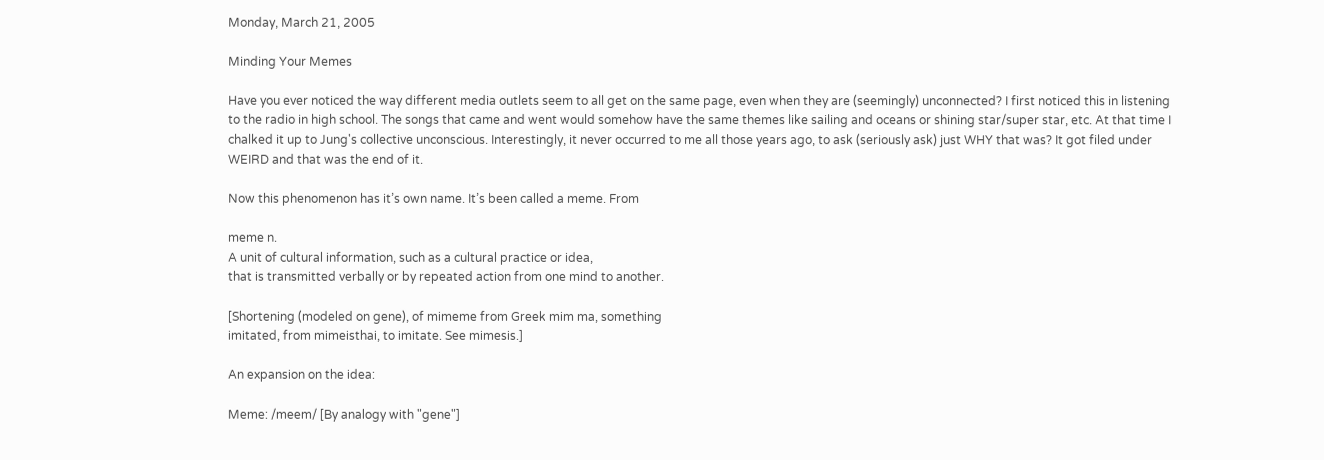Monday, March 21, 2005

Minding Your Memes

Have you ever noticed the way different media outlets seem to all get on the same page, even when they are (seemingly) unconnected? I first noticed this in listening to the radio in high school. The songs that came and went would somehow have the same themes like sailing and oceans or shining star/super star, etc. At that time I chalked it up to Jung's collective unconscious. Interestingly, it never occurred to me all those years ago, to ask (seriously ask) just WHY that was? It got filed under WEIRD and that was the end of it.

Now this phenomenon has it’s own name. It’s been called a meme. From

meme n.
A unit of cultural information, such as a cultural practice or idea,
that is transmitted verbally or by repeated action from one mind to another.

[Shortening (modeled on gene), of mimeme from Greek mim ma, something
imitated, from mimeisthai, to imitate. See mimesis.]

An expansion on the idea:

Meme: /meem/ [By analogy with "gene"]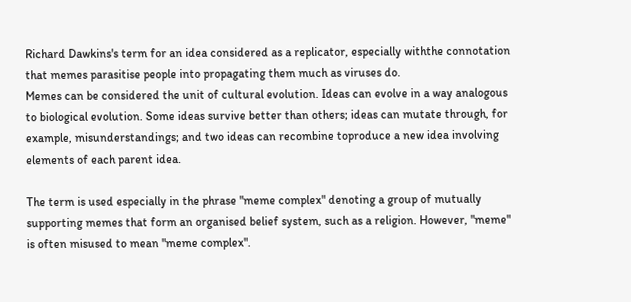Richard Dawkins's term for an idea considered as a replicator, especially withthe connotation that memes parasitise people into propagating them much as viruses do.
Memes can be considered the unit of cultural evolution. Ideas can evolve in a way analogous to biological evolution. Some ideas survive better than others; ideas can mutate through, for example, misunderstandings; and two ideas can recombine toproduce a new idea involving elements of each parent idea.

The term is used especially in the phrase "meme complex" denoting a group of mutually supporting memes that form an organised belief system, such as a religion. However, "meme" is often misused to mean "meme complex".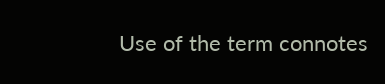Use of the term connotes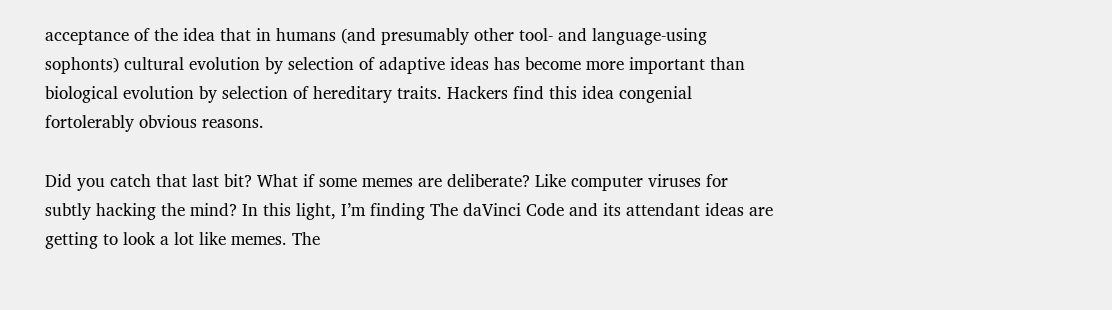acceptance of the idea that in humans (and presumably other tool- and language-using sophonts) cultural evolution by selection of adaptive ideas has become more important than biological evolution by selection of hereditary traits. Hackers find this idea congenial fortolerably obvious reasons.

Did you catch that last bit? What if some memes are deliberate? Like computer viruses for subtly hacking the mind? In this light, I’m finding The daVinci Code and its attendant ideas are getting to look a lot like memes. The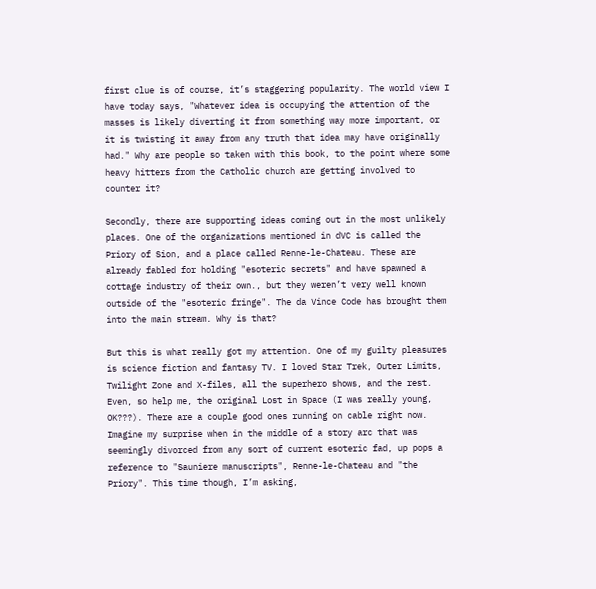first clue is of course, it’s staggering popularity. The world view I have today says, "Whatever idea is occupying the attention of the masses is likely diverting it from something way more important, or it is twisting it away from any truth that idea may have originally had." Why are people so taken with this book, to the point where some heavy hitters from the Catholic church are getting involved to counter it?

Secondly, there are supporting ideas coming out in the most unlikely places. One of the organizations mentioned in dVC is called the Priory of Sion, and a place called Renne-le-Chateau. These are already fabled for holding "esoteric secrets" and have spawned a cottage industry of their own., but they weren’t very well known outside of the "esoteric fringe". The da Vince Code has brought them into the main stream. Why is that?

But this is what really got my attention. One of my guilty pleasures is science fiction and fantasy TV. I loved Star Trek, Outer Limits, Twilight Zone and X-files, all the superhero shows, and the rest. Even, so help me, the original Lost in Space (I was really young, OK???). There are a couple good ones running on cable right now. Imagine my surprise when in the middle of a story arc that was seemingly divorced from any sort of current esoteric fad, up pops a reference to "Sauniere manuscripts", Renne-le-Chateau and "the Priory". This time though, I’m asking,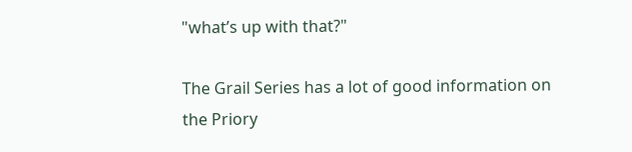"what’s up with that?"

The Grail Series has a lot of good information on the Priory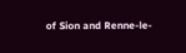of Sion and Renne-le-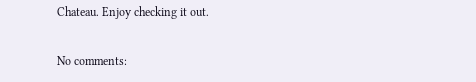Chateau. Enjoy checking it out.

No comments: